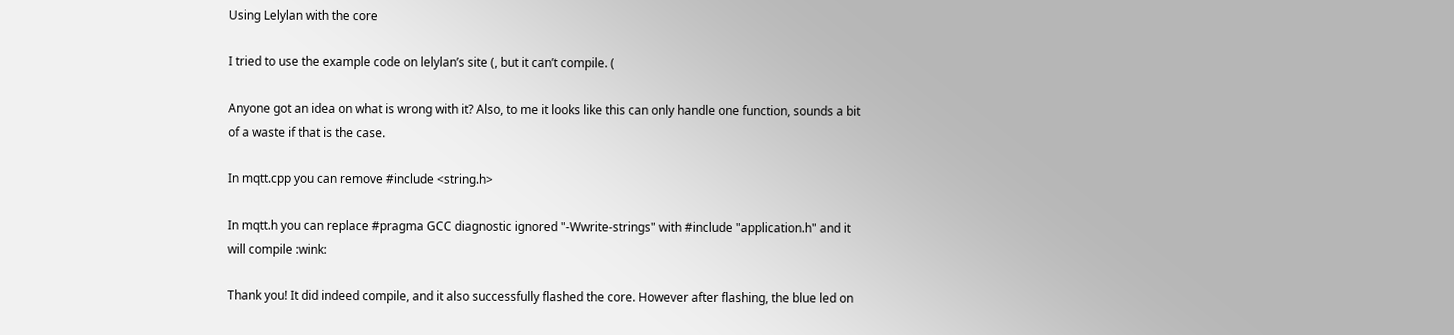Using Lelylan with the core

I tried to use the example code on lelylan’s site (, but it can’t compile. (

Anyone got an idea on what is wrong with it? Also, to me it looks like this can only handle one function, sounds a bit of a waste if that is the case.

In mqtt.cpp you can remove #include <string.h>

In mqtt.h you can replace #pragma GCC diagnostic ignored "-Wwrite-strings" with #include "application.h" and it will compile :wink:

Thank you! It did indeed compile, and it also successfully flashed the core. However after flashing, the blue led on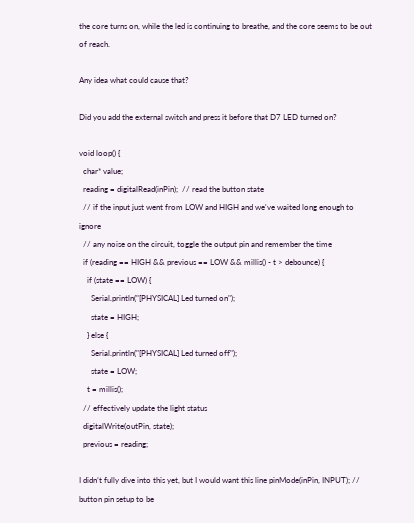the core turns on, while the led is continuing to breathe, and the core seems to be out of reach.

Any idea what could cause that?

Did you add the external switch and press it before that D7 LED turned on?

void loop() {
  char* value;
  reading = digitalRead(inPin);  // read the button state
  // if the input just went from LOW and HIGH and we've waited long enough to ignore
  // any noise on the circuit, toggle the output pin and remember the time
  if (reading == HIGH && previous == LOW && millis() - t > debounce) {
    if (state == LOW) {
      Serial.println("[PHYSICAL] Led turned on");
      state = HIGH;
    } else {
      Serial.println("[PHYSICAL] Led turned off");
      state = LOW;
    t = millis();
  // effectively update the light status
  digitalWrite(outPin, state);
  previous = reading;

I didn’t fully dive into this yet, but I would want this line pinMode(inPin, INPUT); // button pin setup to be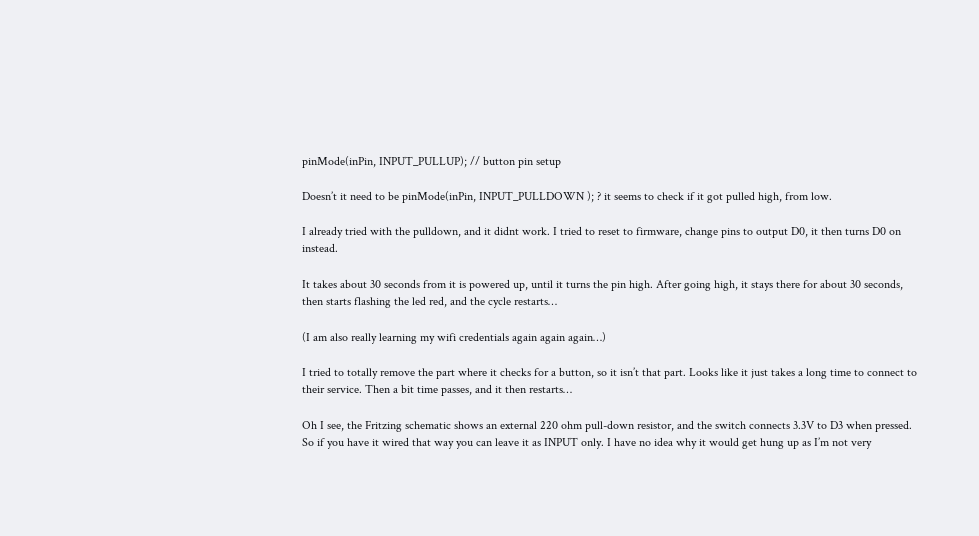pinMode(inPin, INPUT_PULLUP); // button pin setup

Doesn’t it need to be pinMode(inPin, INPUT_PULLDOWN ); ? it seems to check if it got pulled high, from low.

I already tried with the pulldown, and it didnt work. I tried to reset to firmware, change pins to output D0, it then turns D0 on instead.

It takes about 30 seconds from it is powered up, until it turns the pin high. After going high, it stays there for about 30 seconds, then starts flashing the led red, and the cycle restarts…

(I am also really learning my wifi credentials again again again…)

I tried to totally remove the part where it checks for a button, so it isn’t that part. Looks like it just takes a long time to connect to their service. Then a bit time passes, and it then restarts…

Oh I see, the Fritzing schematic shows an external 220 ohm pull-down resistor, and the switch connects 3.3V to D3 when pressed. So if you have it wired that way you can leave it as INPUT only. I have no idea why it would get hung up as I’m not very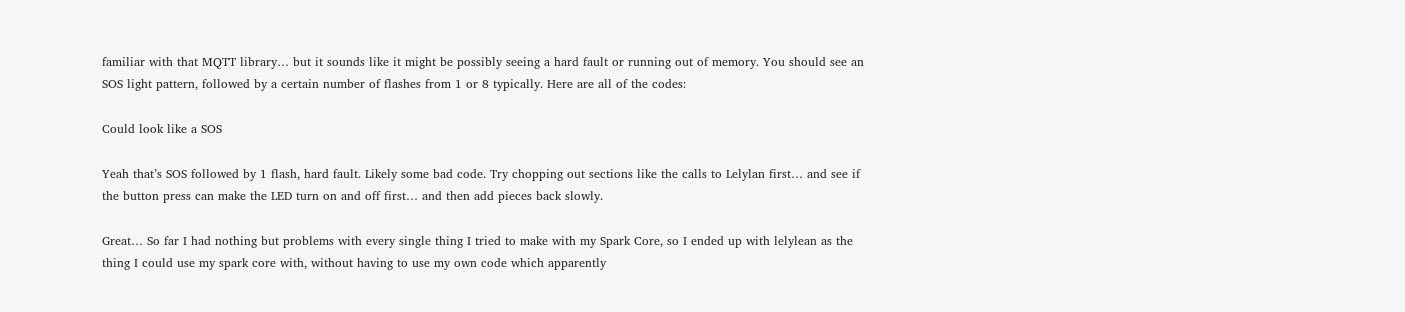familiar with that MQTT library… but it sounds like it might be possibly seeing a hard fault or running out of memory. You should see an SOS light pattern, followed by a certain number of flashes from 1 or 8 typically. Here are all of the codes:

Could look like a SOS

Yeah that’s SOS followed by 1 flash, hard fault. Likely some bad code. Try chopping out sections like the calls to Lelylan first… and see if the button press can make the LED turn on and off first… and then add pieces back slowly.

Great… So far I had nothing but problems with every single thing I tried to make with my Spark Core, so I ended up with lelylean as the thing I could use my spark core with, without having to use my own code which apparently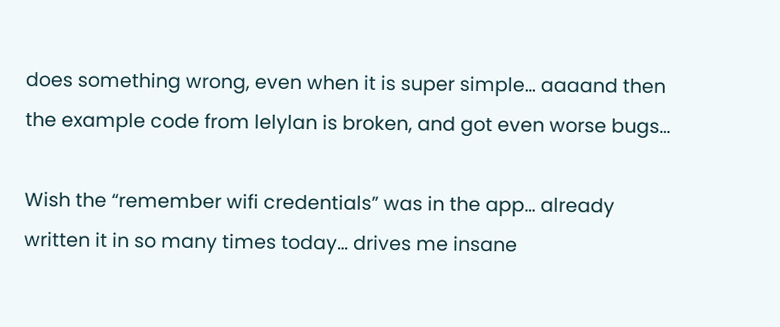does something wrong, even when it is super simple… aaaand then the example code from lelylan is broken, and got even worse bugs…

Wish the “remember wifi credentials” was in the app… already written it in so many times today… drives me insane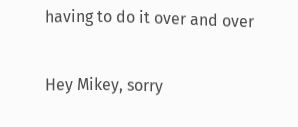having to do it over and over

Hey Mikey, sorry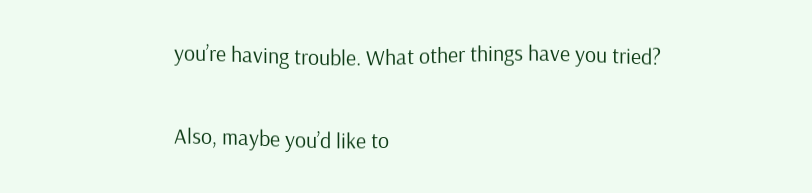you’re having trouble. What other things have you tried?

Also, maybe you’d like to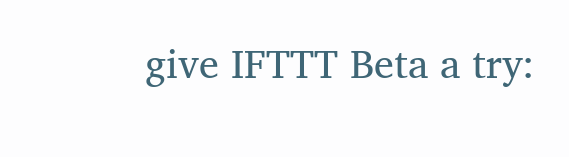give IFTTT Beta a try: